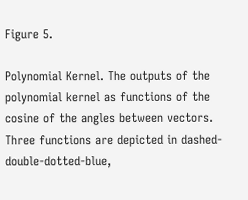Figure 5.

Polynomial Kernel. The outputs of the polynomial kernel as functions of the cosine of the angles between vectors. Three functions are depicted in dashed-double-dotted-blue,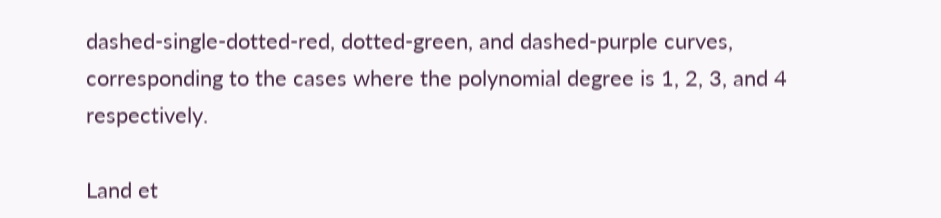dashed-single-dotted-red, dotted-green, and dashed-purple curves, corresponding to the cases where the polynomial degree is 1, 2, 3, and 4 respectively.

Land et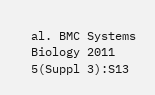al. BMC Systems Biology 2011 5(Suppl 3):S13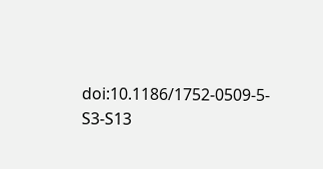doi:10.1186/1752-0509-5-S3-S13